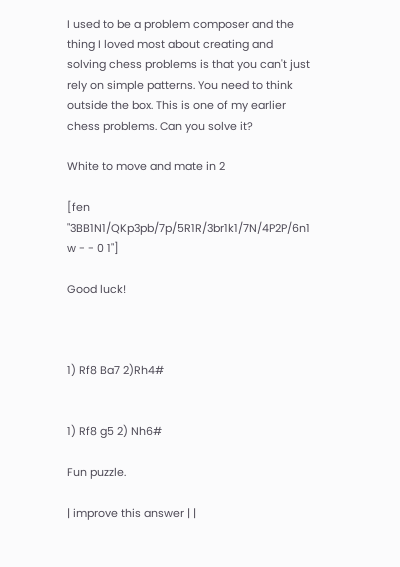I used to be a problem composer and the thing I loved most about creating and solving chess problems is that you can't just rely on simple patterns. You need to think outside the box. This is one of my earlier chess problems. Can you solve it?

White to move and mate in 2

[fen "3BB1N1/QKp3pb/7p/5R1R/3br1k1/7N/4P2P/6n1 w - - 0 1"]

Good luck!



1) Rf8 Ba7 2)Rh4#


1) Rf8 g5 2) Nh6#

Fun puzzle.

| improve this answer | |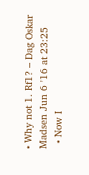• Why not 1. Rf1? – Dag Oskar Madsen Jun 6 '16 at 23:25
  • Now I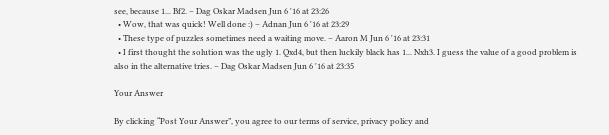see, because 1... Bf2. – Dag Oskar Madsen Jun 6 '16 at 23:26
  • Wow, that was quick! Well done :) – Adnan Jun 6 '16 at 23:29
  • These type of puzzles sometimes need a waiting move. – Aaron M Jun 6 '16 at 23:31
  • I first thought the solution was the ugly 1. Qxd4, but then luckily black has 1... Nxh3. I guess the value of a good problem is also in the alternative tries. – Dag Oskar Madsen Jun 6 '16 at 23:35

Your Answer

By clicking “Post Your Answer”, you agree to our terms of service, privacy policy and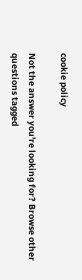cookie policy

Not the answer you're looking for? Browse other questions tagged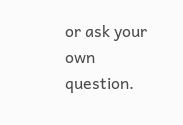or ask your own question.